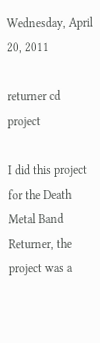Wednesday, April 20, 2011

returner cd project

I did this project for the Death Metal Band Returner, the project was a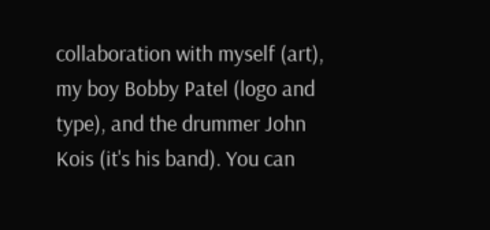collaboration with myself (art), my boy Bobby Patel (logo and type), and the drummer John Kois (it's his band). You can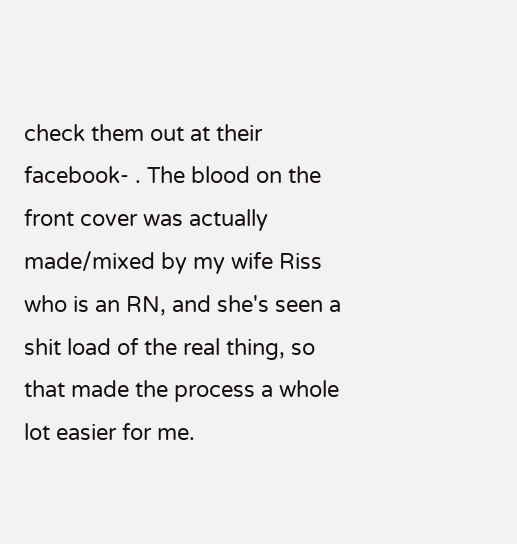check them out at their facebook- . The blood on the front cover was actually made/mixed by my wife Riss who is an RN, and she's seen a shit load of the real thing, so that made the process a whole lot easier for me.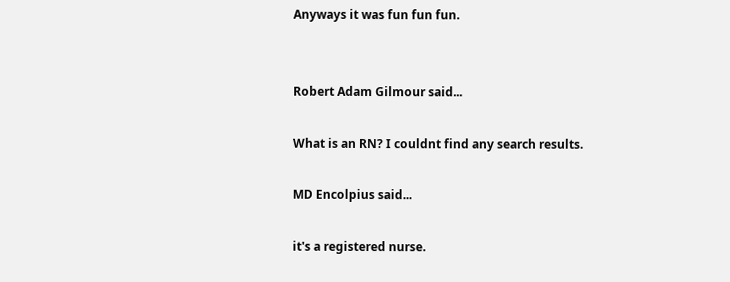Anyways it was fun fun fun.


Robert Adam Gilmour said...

What is an RN? I couldnt find any search results.

MD Encolpius said...

it's a registered nurse.